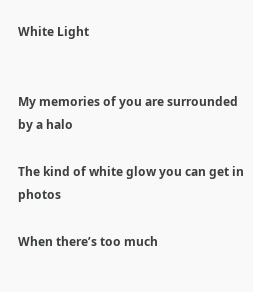White Light


My memories of you are surrounded by a halo

The kind of white glow you can get in photos

When there’s too much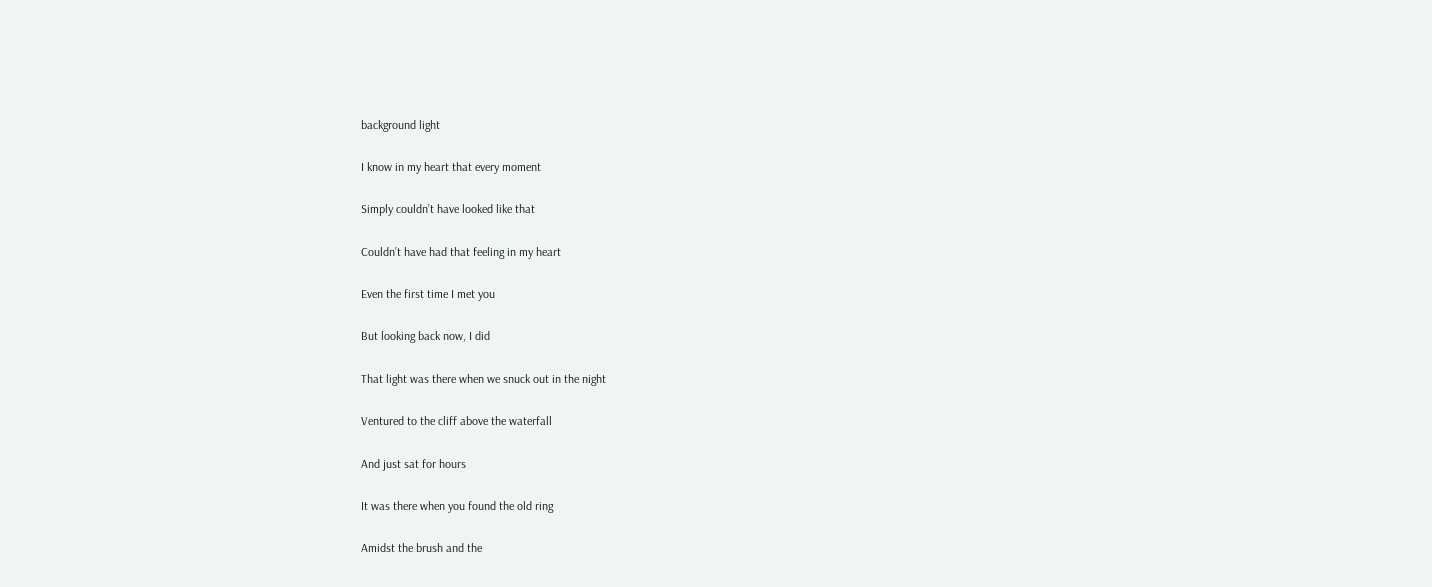background light

I know in my heart that every moment

Simply couldn’t have looked like that

Couldn’t have had that feeling in my heart

Even the first time I met you

But looking back now, I did

That light was there when we snuck out in the night

Ventured to the cliff above the waterfall

And just sat for hours

It was there when you found the old ring

Amidst the brush and the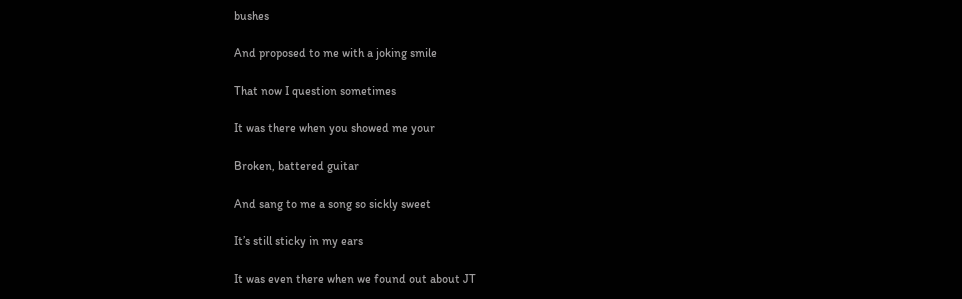bushes

And proposed to me with a joking smile

That now I question sometimes

It was there when you showed me your

Broken, battered guitar

And sang to me a song so sickly sweet

It’s still sticky in my ears

It was even there when we found out about JT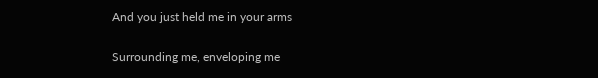And you just held me in your arms

Surrounding me, enveloping me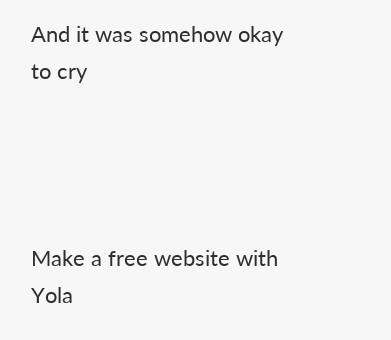And it was somehow okay to cry




Make a free website with Yola